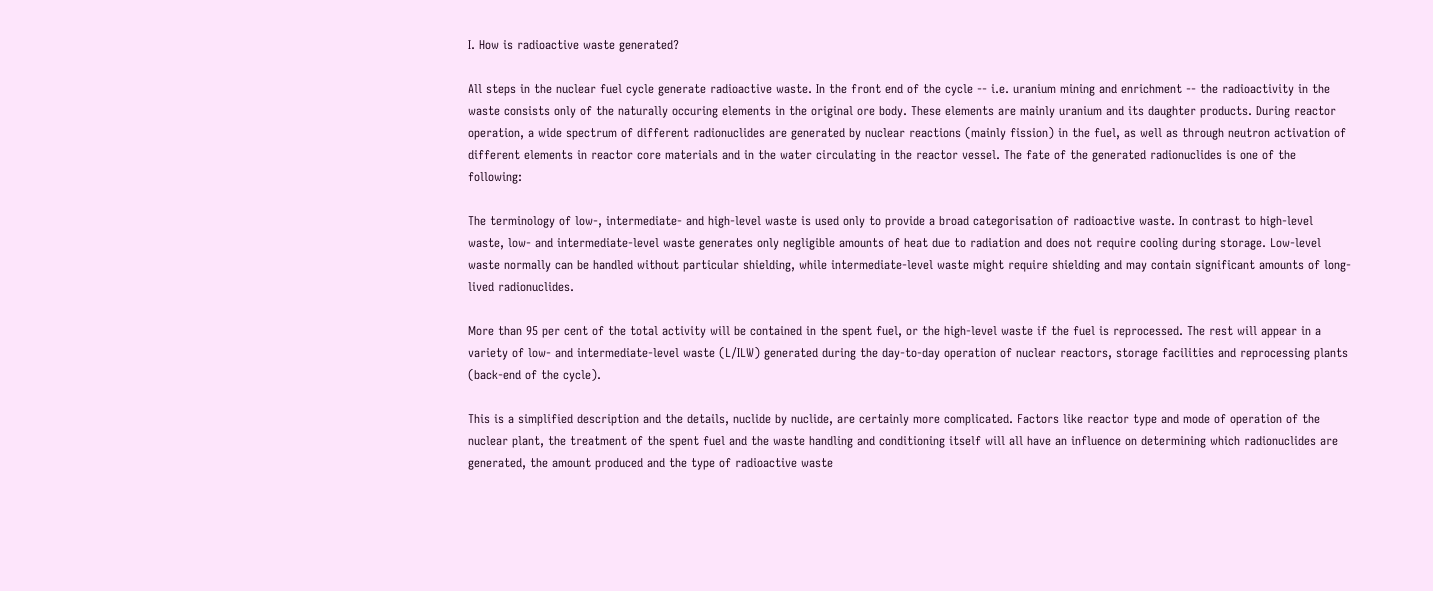I. How is radioactive waste generated?

All steps in the nuclear fuel cycle generate radioactive waste. In the front end of the cycle -- i.e. uranium mining and enrichment -- the radioactivity in the waste consists only of the naturally occuring elements in the original ore body. These elements are mainly uranium and its daughter products. During reactor operation, a wide spectrum of different radionuclides are generated by nuclear reactions (mainly fission) in the fuel, as well as through neutron activation of different elements in reactor core materials and in the water circulating in the reactor vessel. The fate of the generated radionuclides is one of the following:

The terminology of low-, intermediate- and high-level waste is used only to provide a broad categorisation of radioactive waste. In contrast to high-level waste, low- and intermediate-level waste generates only negligible amounts of heat due to radiation and does not require cooling during storage. Low-level waste normally can be handled without particular shielding, while intermediate-level waste might require shielding and may contain significant amounts of long-lived radionuclides.

More than 95 per cent of the total activity will be contained in the spent fuel, or the high-level waste if the fuel is reprocessed. The rest will appear in a variety of low- and intermediate-level waste (L/ILW) generated during the day-to-day operation of nuclear reactors, storage facilities and reprocessing plants (back-end of the cycle).

This is a simplified description and the details, nuclide by nuclide, are certainly more complicated. Factors like reactor type and mode of operation of the nuclear plant, the treatment of the spent fuel and the waste handling and conditioning itself will all have an influence on determining which radionuclides are generated, the amount produced and the type of radioactive waste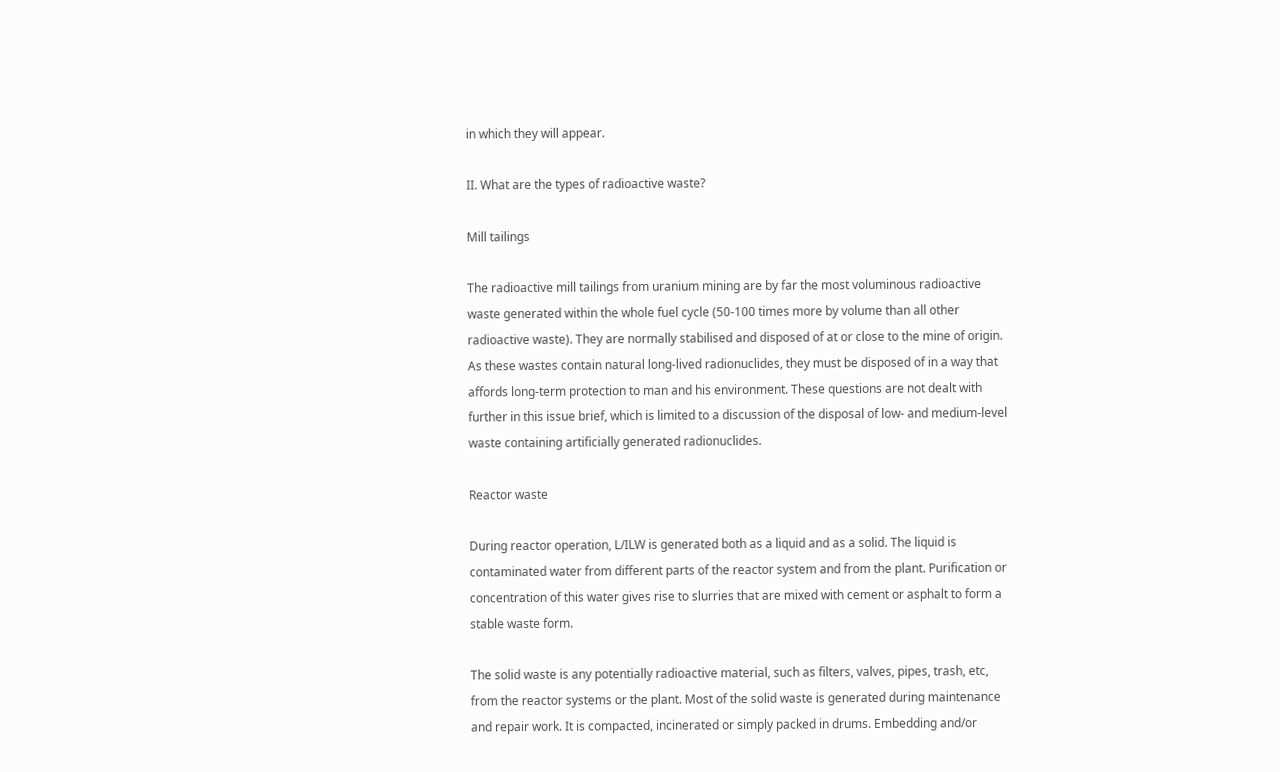in which they will appear.

II. What are the types of radioactive waste?

Mill tailings

The radioactive mill tailings from uranium mining are by far the most voluminous radioactive waste generated within the whole fuel cycle (50-100 times more by volume than all other radioactive waste). They are normally stabilised and disposed of at or close to the mine of origin. As these wastes contain natural long-lived radionuclides, they must be disposed of in a way that affords long-term protection to man and his environment. These questions are not dealt with further in this issue brief, which is limited to a discussion of the disposal of low- and medium-level waste containing artificially generated radionuclides.

Reactor waste

During reactor operation, L/ILW is generated both as a liquid and as a solid. The liquid is contaminated water from different parts of the reactor system and from the plant. Purification or concentration of this water gives rise to slurries that are mixed with cement or asphalt to form a stable waste form.

The solid waste is any potentially radioactive material, such as filters, valves, pipes, trash, etc, from the reactor systems or the plant. Most of the solid waste is generated during maintenance and repair work. It is compacted, incinerated or simply packed in drums. Embedding and/or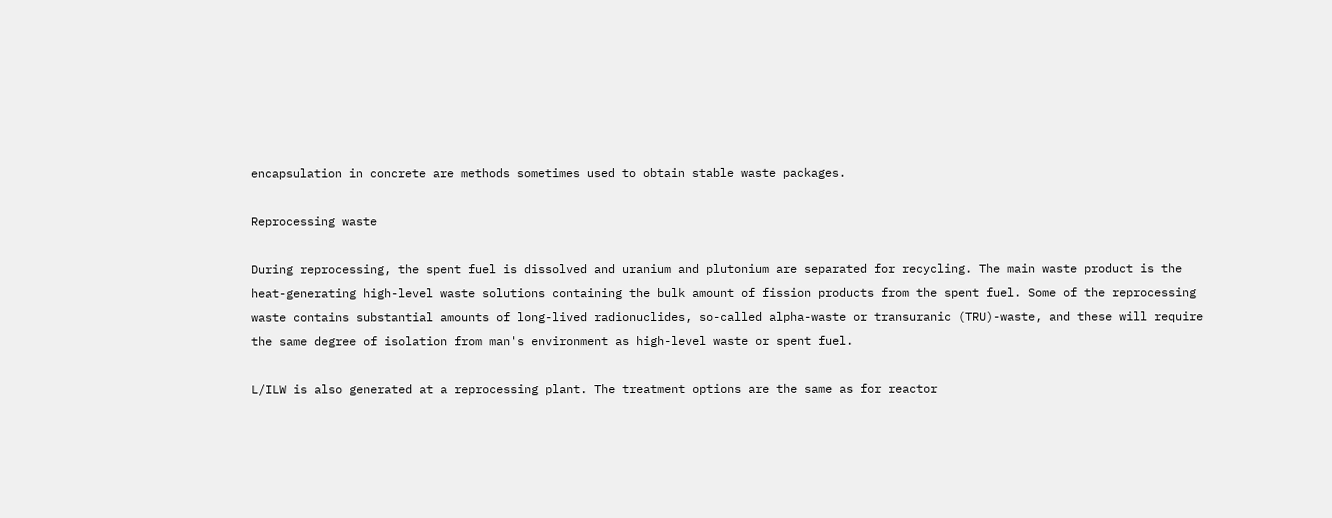encapsulation in concrete are methods sometimes used to obtain stable waste packages.

Reprocessing waste

During reprocessing, the spent fuel is dissolved and uranium and plutonium are separated for recycling. The main waste product is the heat-generating high-level waste solutions containing the bulk amount of fission products from the spent fuel. Some of the reprocessing waste contains substantial amounts of long-lived radionuclides, so-called alpha-waste or transuranic (TRU)-waste, and these will require the same degree of isolation from man's environment as high-level waste or spent fuel.

L/ILW is also generated at a reprocessing plant. The treatment options are the same as for reactor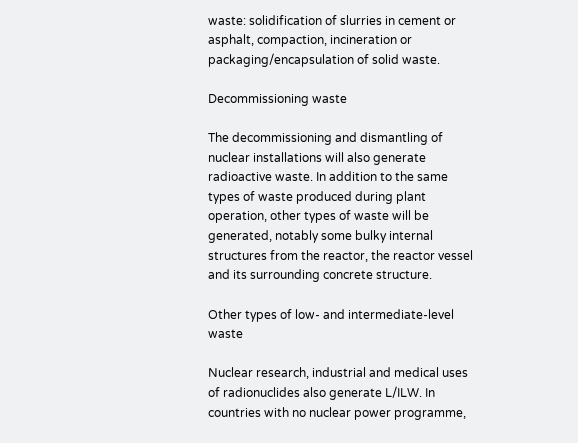waste: solidification of slurries in cement or asphalt, compaction, incineration or packaging/encapsulation of solid waste.

Decommissioning waste

The decommissioning and dismantling of nuclear installations will also generate radioactive waste. In addition to the same types of waste produced during plant operation, other types of waste will be generated, notably some bulky internal structures from the reactor, the reactor vessel and its surrounding concrete structure.

Other types of low- and intermediate-level waste

Nuclear research, industrial and medical uses of radionuclides also generate L/ILW. In countries with no nuclear power programme,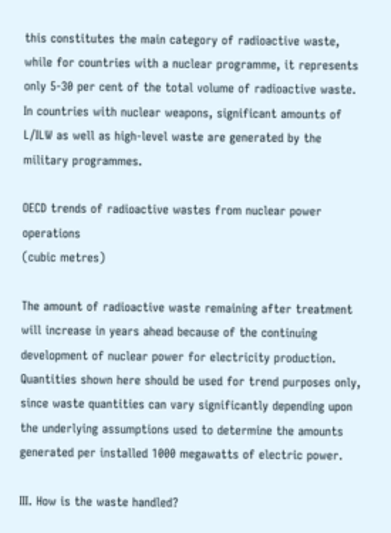this constitutes the main category of radioactive waste, while for countries with a nuclear programme, it represents only 5-30 per cent of the total volume of radioactive waste. In countries with nuclear weapons, significant amounts of L/ILW as well as high-level waste are generated by the military programmes.

OECD trends of radioactive wastes from nuclear power operations
(cubic metres)

The amount of radioactive waste remaining after treatment will increase in years ahead because of the continuing development of nuclear power for electricity production. Quantities shown here should be used for trend purposes only, since waste quantities can vary significantly depending upon the underlying assumptions used to determine the amounts generated per installed 1000 megawatts of electric power.

III. How is the waste handled?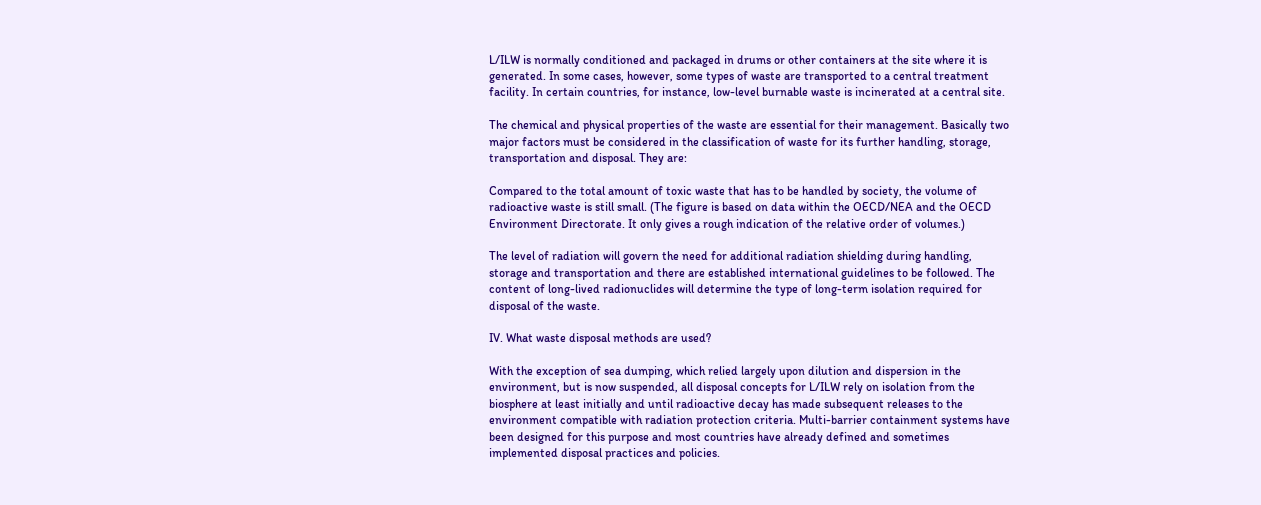L/ILW is normally conditioned and packaged in drums or other containers at the site where it is generated. In some cases, however, some types of waste are transported to a central treatment facility. In certain countries, for instance, low-level burnable waste is incinerated at a central site.

The chemical and physical properties of the waste are essential for their management. Basically two major factors must be considered in the classification of waste for its further handling, storage, transportation and disposal. They are:

Compared to the total amount of toxic waste that has to be handled by society, the volume of radioactive waste is still small. (The figure is based on data within the OECD/NEA and the OECD Environment Directorate. It only gives a rough indication of the relative order of volumes.)

The level of radiation will govern the need for additional radiation shielding during handling, storage and transportation and there are established international guidelines to be followed. The content of long-lived radionuclides will determine the type of long-term isolation required for disposal of the waste.

IV. What waste disposal methods are used?

With the exception of sea dumping, which relied largely upon dilution and dispersion in the environment, but is now suspended, all disposal concepts for L/ILW rely on isolation from the biosphere at least initially and until radioactive decay has made subsequent releases to the environment compatible with radiation protection criteria. Multi-barrier containment systems have been designed for this purpose and most countries have already defined and sometimes implemented disposal practices and policies.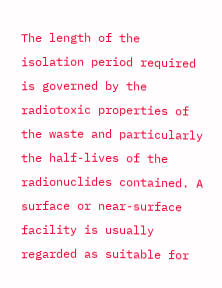The length of the isolation period required is governed by the radiotoxic properties of the waste and particularly the half-lives of the radionuclides contained. A surface or near-surface facility is usually regarded as suitable for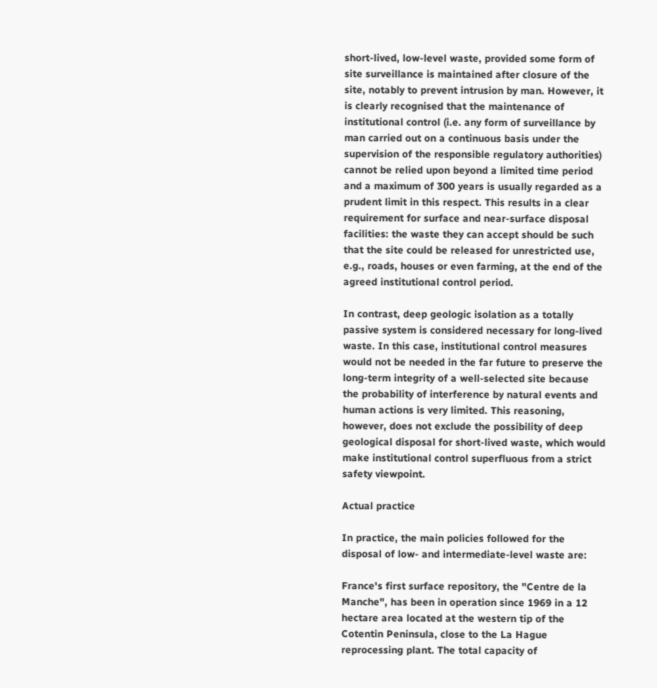short-lived, low-level waste, provided some form of site surveillance is maintained after closure of the site, notably to prevent intrusion by man. However, it is clearly recognised that the maintenance of institutional control (i.e. any form of surveillance by man carried out on a continuous basis under the supervision of the responsible regulatory authorities) cannot be relied upon beyond a limited time period and a maximum of 300 years is usually regarded as a prudent limit in this respect. This results in a clear requirement for surface and near-surface disposal facilities: the waste they can accept should be such that the site could be released for unrestricted use, e.g., roads, houses or even farming, at the end of the agreed institutional control period.

In contrast, deep geologic isolation as a totally passive system is considered necessary for long-lived waste. In this case, institutional control measures would not be needed in the far future to preserve the long-term integrity of a well-selected site because the probability of interference by natural events and human actions is very limited. This reasoning, however, does not exclude the possibility of deep geological disposal for short-lived waste, which would make institutional control superfluous from a strict safety viewpoint.

Actual practice

In practice, the main policies followed for the disposal of low- and intermediate-level waste are:

France's first surface repository, the "Centre de la Manche", has been in operation since 1969 in a 12 hectare area located at the western tip of the Cotentin Peninsula, close to the La Hague reprocessing plant. The total capacity of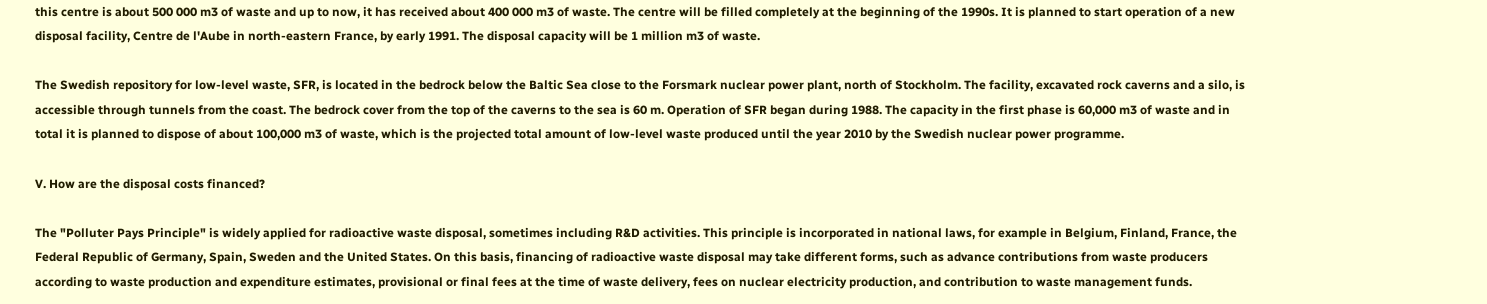this centre is about 500 000 m3 of waste and up to now, it has received about 400 000 m3 of waste. The centre will be filled completely at the beginning of the 1990s. It is planned to start operation of a new disposal facility, Centre de l'Aube in north-eastern France, by early 1991. The disposal capacity will be 1 million m3 of waste.

The Swedish repository for low-level waste, SFR, is located in the bedrock below the Baltic Sea close to the Forsmark nuclear power plant, north of Stockholm. The facility, excavated rock caverns and a silo, is accessible through tunnels from the coast. The bedrock cover from the top of the caverns to the sea is 60 m. Operation of SFR began during 1988. The capacity in the first phase is 60,000 m3 of waste and in total it is planned to dispose of about 100,000 m3 of waste, which is the projected total amount of low-level waste produced until the year 2010 by the Swedish nuclear power programme.

V. How are the disposal costs financed?

The "Polluter Pays Principle" is widely applied for radioactive waste disposal, sometimes including R&D activities. This principle is incorporated in national laws, for example in Belgium, Finland, France, the Federal Republic of Germany, Spain, Sweden and the United States. On this basis, financing of radioactive waste disposal may take different forms, such as advance contributions from waste producers according to waste production and expenditure estimates, provisional or final fees at the time of waste delivery, fees on nuclear electricity production, and contribution to waste management funds.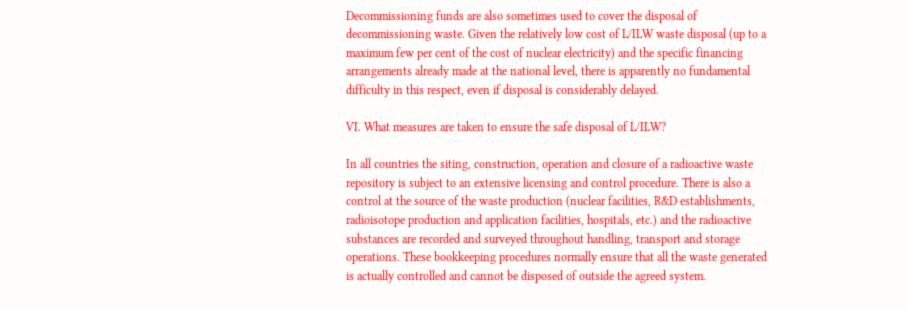Decommissioning funds are also sometimes used to cover the disposal of decommissioning waste. Given the relatively low cost of L/ILW waste disposal (up to a maximum few per cent of the cost of nuclear electricity) and the specific financing arrangements already made at the national level, there is apparently no fundamental difficulty in this respect, even if disposal is considerably delayed.

VI. What measures are taken to ensure the safe disposal of L/ILW?

In all countries the siting, construction, operation and closure of a radioactive waste repository is subject to an extensive licensing and control procedure. There is also a control at the source of the waste production (nuclear facilities, R&D establishments, radioisotope production and application facilities, hospitals, etc.) and the radioactive substances are recorded and surveyed throughout handling, transport and storage operations. These bookkeeping procedures normally ensure that all the waste generated is actually controlled and cannot be disposed of outside the agreed system.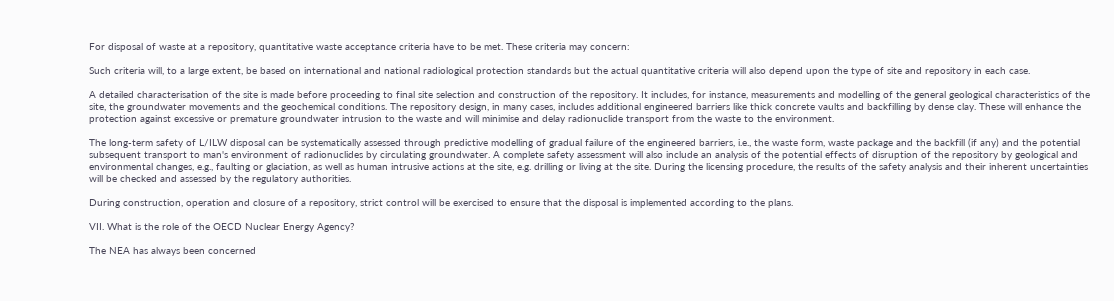For disposal of waste at a repository, quantitative waste acceptance criteria have to be met. These criteria may concern:

Such criteria will, to a large extent, be based on international and national radiological protection standards but the actual quantitative criteria will also depend upon the type of site and repository in each case.

A detailed characterisation of the site is made before proceeding to final site selection and construction of the repository. It includes, for instance, measurements and modelling of the general geological characteristics of the site, the groundwater movements and the geochemical conditions. The repository design, in many cases, includes additional engineered barriers like thick concrete vaults and backfilling by dense clay. These will enhance the protection against excessive or premature groundwater intrusion to the waste and will minimise and delay radionuclide transport from the waste to the environment.

The long-term safety of L/ILW disposal can be systematically assessed through predictive modelling of gradual failure of the engineered barriers, i.e., the waste form, waste package and the backfill (if any) and the potential subsequent transport to man's environment of radionuclides by circulating groundwater. A complete safety assessment will also include an analysis of the potential effects of disruption of the repository by geological and environmental changes, e.g., faulting or glaciation, as well as human intrusive actions at the site, e.g. drilling or living at the site. During the licensing procedure, the results of the safety analysis and their inherent uncertainties will be checked and assessed by the regulatory authorities.

During construction, operation and closure of a repository, strict control will be exercised to ensure that the disposal is implemented according to the plans.

VII. What is the role of the OECD Nuclear Energy Agency?

The NEA has always been concerned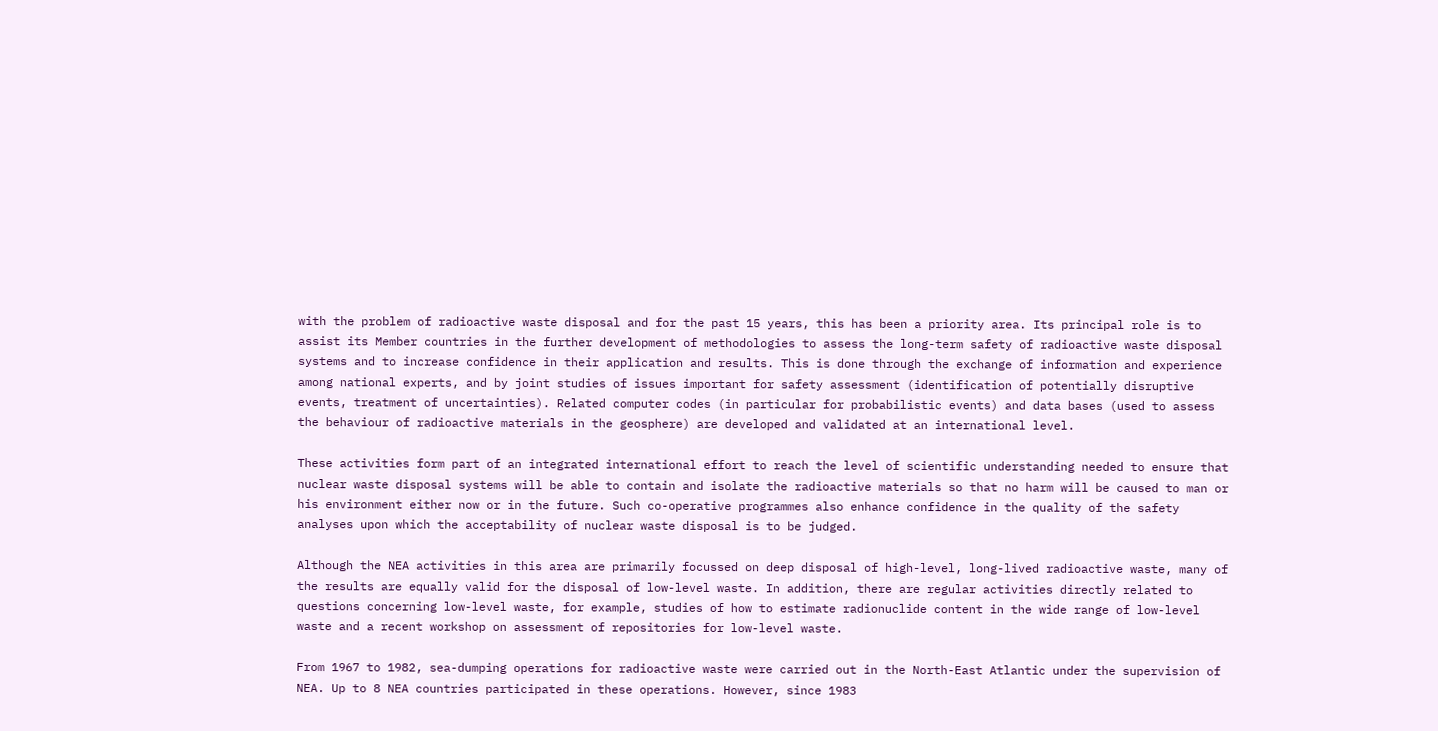with the problem of radioactive waste disposal and for the past 15 years, this has been a priority area. Its principal role is to assist its Member countries in the further development of methodologies to assess the long-term safety of radioactive waste disposal systems and to increase confidence in their application and results. This is done through the exchange of information and experience among national experts, and by joint studies of issues important for safety assessment (identification of potentially disruptive events, treatment of uncertainties). Related computer codes (in particular for probabilistic events) and data bases (used to assess the behaviour of radioactive materials in the geosphere) are developed and validated at an international level.

These activities form part of an integrated international effort to reach the level of scientific understanding needed to ensure that nuclear waste disposal systems will be able to contain and isolate the radioactive materials so that no harm will be caused to man or his environment either now or in the future. Such co-operative programmes also enhance confidence in the quality of the safety analyses upon which the acceptability of nuclear waste disposal is to be judged.

Although the NEA activities in this area are primarily focussed on deep disposal of high-level, long-lived radioactive waste, many of the results are equally valid for the disposal of low-level waste. In addition, there are regular activities directly related to questions concerning low-level waste, for example, studies of how to estimate radionuclide content in the wide range of low-level waste and a recent workshop on assessment of repositories for low-level waste.

From 1967 to 1982, sea-dumping operations for radioactive waste were carried out in the North-East Atlantic under the supervision of NEA. Up to 8 NEA countries participated in these operations. However, since 1983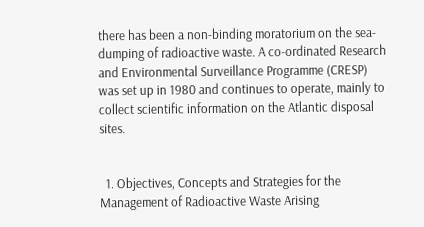there has been a non-binding moratorium on the sea-dumping of radioactive waste. A co-ordinated Research and Environmental Surveillance Programme (CRESP) was set up in 1980 and continues to operate, mainly to collect scientific information on the Atlantic disposal sites.


  1. Objectives, Concepts and Strategies for the Management of Radioactive Waste Arising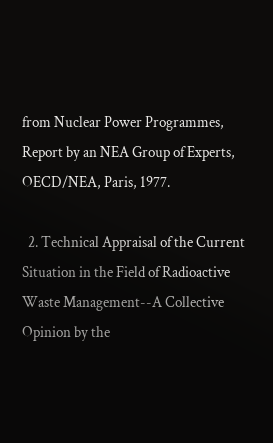from Nuclear Power Programmes, Report by an NEA Group of Experts, OECD/NEA, Paris, 1977.

  2. Technical Appraisal of the Current Situation in the Field of Radioactive Waste Management--A Collective Opinion by the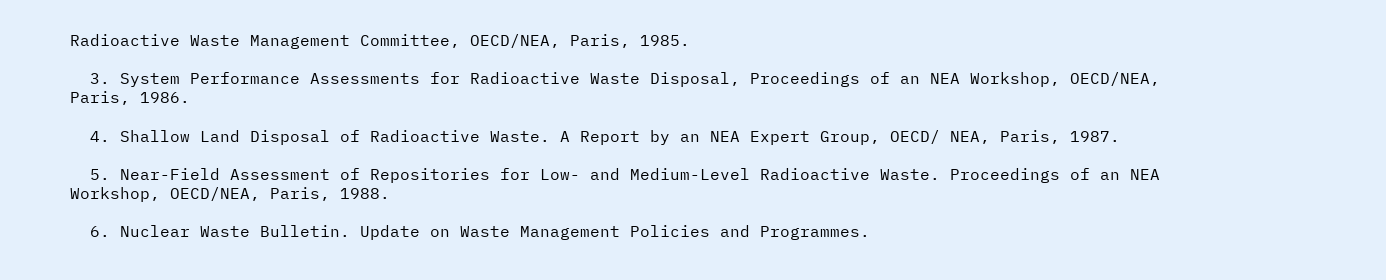Radioactive Waste Management Committee, OECD/NEA, Paris, 1985.

  3. System Performance Assessments for Radioactive Waste Disposal, Proceedings of an NEA Workshop, OECD/NEA, Paris, 1986.

  4. Shallow Land Disposal of Radioactive Waste. A Report by an NEA Expert Group, OECD/ NEA, Paris, 1987.

  5. Near-Field Assessment of Repositories for Low- and Medium-Level Radioactive Waste. Proceedings of an NEA Workshop, OECD/NEA, Paris, 1988.

  6. Nuclear Waste Bulletin. Update on Waste Management Policies and Programmes.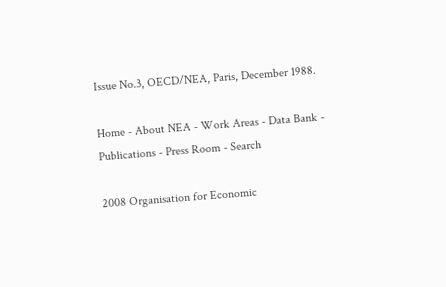Issue No.3, OECD/NEA, Paris, December 1988.

Home - About NEA - Work Areas - Data Bank - Publications - Press Room - Search

2008 Organisation for Economic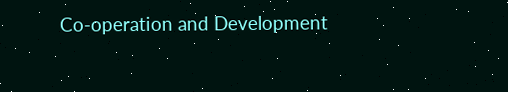Co-operation and Development